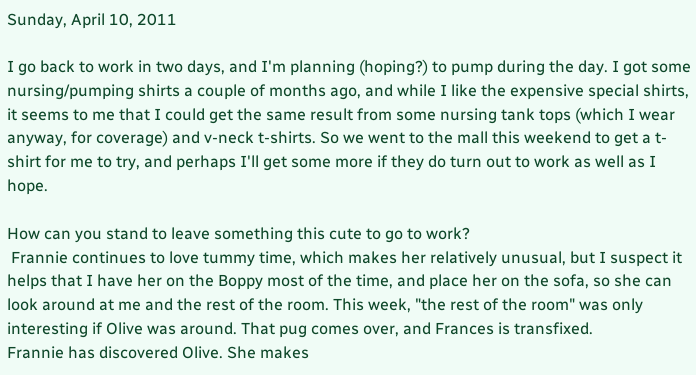Sunday, April 10, 2011

I go back to work in two days, and I'm planning (hoping?) to pump during the day. I got some nursing/pumping shirts a couple of months ago, and while I like the expensive special shirts, it seems to me that I could get the same result from some nursing tank tops (which I wear anyway, for coverage) and v-neck t-shirts. So we went to the mall this weekend to get a t-shirt for me to try, and perhaps I'll get some more if they do turn out to work as well as I hope.

How can you stand to leave something this cute to go to work?
 Frannie continues to love tummy time, which makes her relatively unusual, but I suspect it helps that I have her on the Boppy most of the time, and place her on the sofa, so she can look around at me and the rest of the room. This week, "the rest of the room" was only interesting if Olive was around. That pug comes over, and Frances is transfixed.
Frannie has discovered Olive. She makes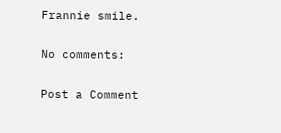Frannie smile.

No comments:

Post a Comment